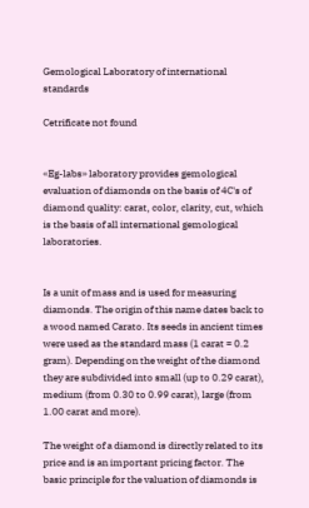Gemological Laboratory of international standards

Cetrificate not found


«Eg-labs» laboratory provides gemological evaluation of diamonds on the basis of 4C's of diamond quality: carat, color, clarity, cut, which is the basis of all international gemological laboratories.


Is a unit of mass and is used for measuring diamonds. The origin of this name dates back to a wood named Carato. Its seeds in ancient times were used as the standard mass (1 carat = 0.2 gram). Depending on the weight of the diamond they are subdivided into small (up to 0.29 carat), medium (from 0.30 to 0.99 carat), large (from 1.00 carat and more).

The weight of a diamond is directly related to its price and is an important pricing factor. The basic principle for the valuation of diamonds is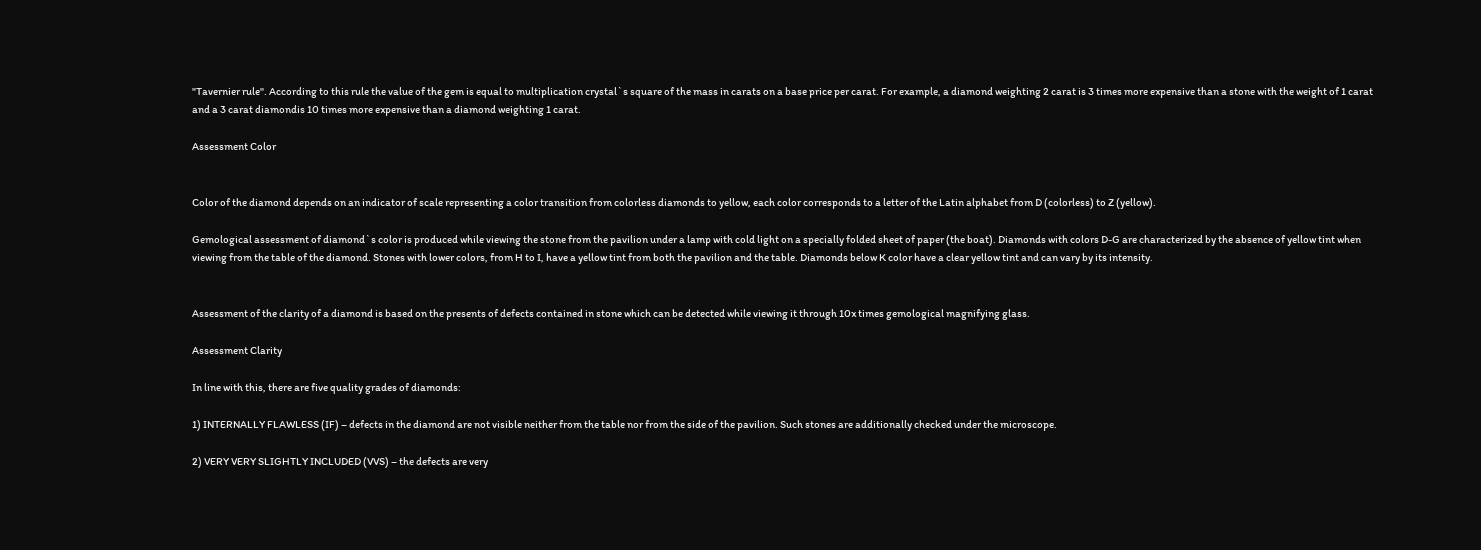"Tavernier rule". According to this rule the value of the gem is equal to multiplication crystal`s square of the mass in carats on a base price per carat. For example, a diamond weighting 2 carat is 3 times more expensive than a stone with the weight of 1 carat and a 3 carat diamondis 10 times more expensive than a diamond weighting 1 carat.

Assessment Color


Color of the diamond depends on an indicator of scale representing a color transition from colorless diamonds to yellow, each color corresponds to a letter of the Latin alphabet from D (colorless) to Z (yellow).

Gemological assessment of diamond`s color is produced while viewing the stone from the pavilion under a lamp with cold light on a specially folded sheet of paper (the boat). Diamonds with colors D-G are characterized by the absence of yellow tint when viewing from the table of the diamond. Stones with lower colors, from H to I, have a yellow tint from both the pavilion and the table. Diamonds below K color have a clear yellow tint and can vary by its intensity.


Assessment of the clarity of a diamond is based on the presents of defects contained in stone which can be detected while viewing it through 10x times gemological magnifying glass.

Assessment Clarity

In line with this, there are five quality grades of diamonds:

1) INTERNALLY FLAWLESS (IF) – defects in the diamond are not visible neither from the table nor from the side of the pavilion. Such stones are additionally checked under the microscope.

2) VERY VERY SLIGHTLY INCLUDED (VVS) – the defects are very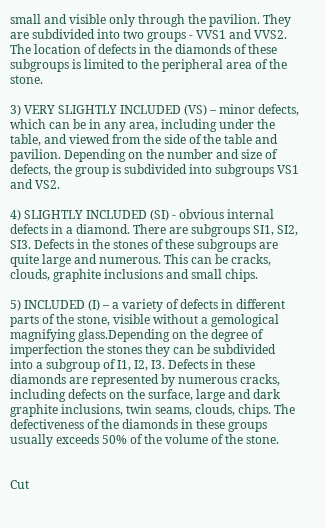small and visible only through the pavilion. They are subdivided into two groups - VVS1 and VVS2. The location of defects in the diamonds of these subgroups is limited to the peripheral area of the stone.

3) VERY SLIGHTLY INCLUDED (VS) – minor defects, which can be in any area, including under the table, and viewed from the side of the table and pavilion. Depending on the number and size of defects, the group is subdivided into subgroups VS1 and VS2.

4) SLIGHTLY INCLUDED (SI) - obvious internal defects in a diamond. There are subgroups SI1, SI2, SI3. Defects in the stones of these subgroups are quite large and numerous. This can be cracks, clouds, graphite inclusions and small chips.

5) INCLUDED (I) – a variety of defects in different parts of the stone, visible without a gemological magnifying glass.Depending on the degree of imperfection the stones they can be subdivided into a subgroup of I1, I2, I3. Defects in these diamonds are represented by numerous cracks, including defects on the surface, large and dark graphite inclusions, twin seams, clouds, chips. The defectiveness of the diamonds in these groups usually exceeds 50% of the volume of the stone.


Cut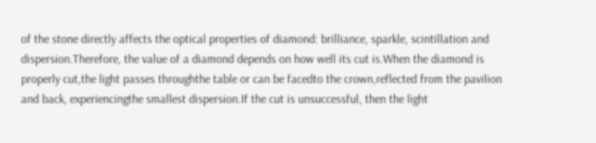of the stone directly affects the optical properties of diamond: brilliance, sparkle, scintillation and dispersion.Therefore, the value of a diamond depends on how well its cut is.When the diamond is properly cut,the light passes throughthe table or can be facedto the crown,reflected from the pavilion and back, experiencingthe smallest dispersion.If the cut is unsuccessful, then the light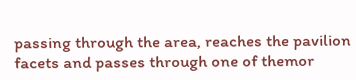passing through the area, reaches the pavilion facets and passes through one of themor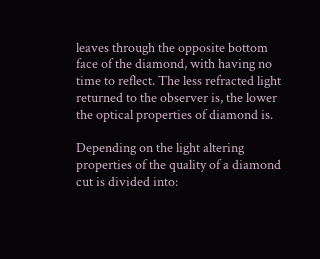leaves through the opposite bottom face of the diamond, with having no time to reflect. The less refracted light returned to the observer is, the lower the optical properties of diamond is.

Depending on the light altering properties of the quality of a diamond cut is divided into: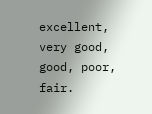excellent, very good, good, poor, fair.